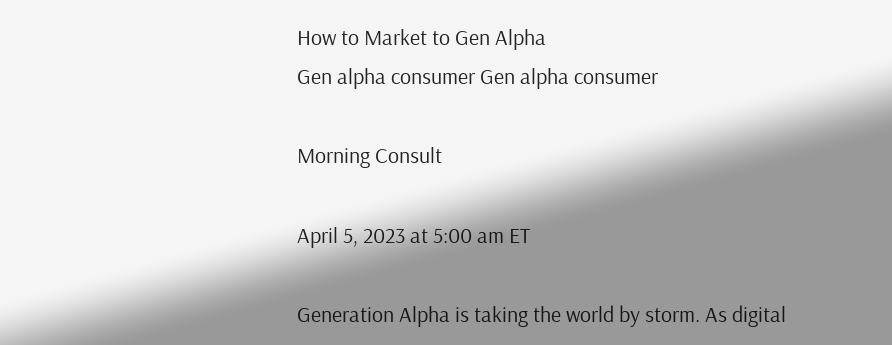How to Market to Gen Alpha
Gen alpha consumer Gen alpha consumer

Morning Consult

April 5, 2023 at 5:00 am ET

Generation Alpha is taking the world by storm. As digital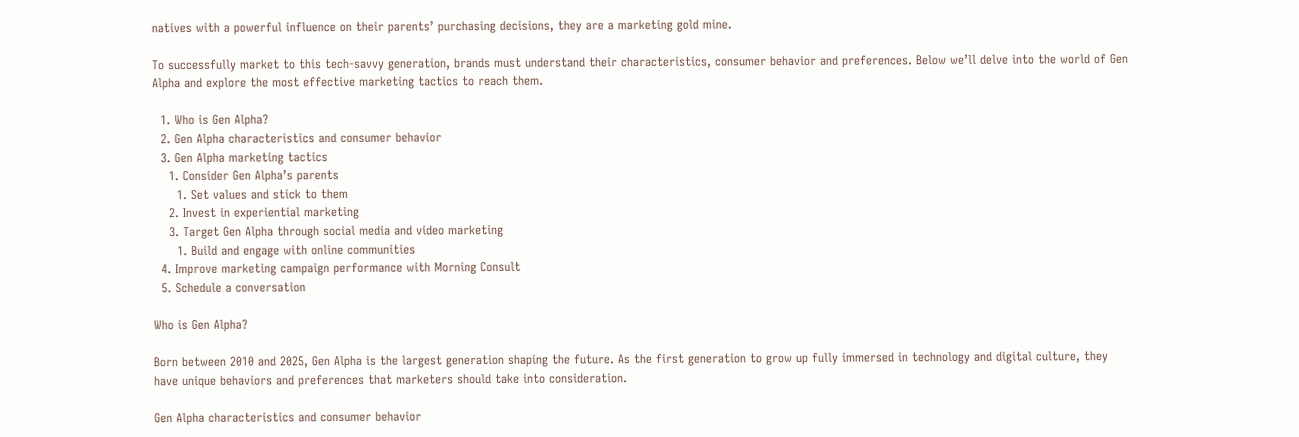natives with a powerful influence on their parents’ purchasing decisions, they are a marketing gold mine.

To successfully market to this tech-savvy generation, brands must understand their characteristics, consumer behavior and preferences. Below we’ll delve into the world of Gen Alpha and explore the most effective marketing tactics to reach them.

  1. Who is Gen Alpha?
  2. Gen Alpha characteristics and consumer behavior
  3. Gen Alpha marketing tactics
    1. Consider Gen Alpha’s parents
      1. Set values and stick to them
    2. Invest in experiential marketing
    3. Target Gen Alpha through social media and video marketing
      1. Build and engage with online communities
  4. Improve marketing campaign performance with Morning Consult
  5. Schedule a conversation

Who is Gen Alpha?

Born between 2010 and 2025, Gen Alpha is the largest generation shaping the future. As the first generation to grow up fully immersed in technology and digital culture, they have unique behaviors and preferences that marketers should take into consideration.

Gen Alpha characteristics and consumer behavior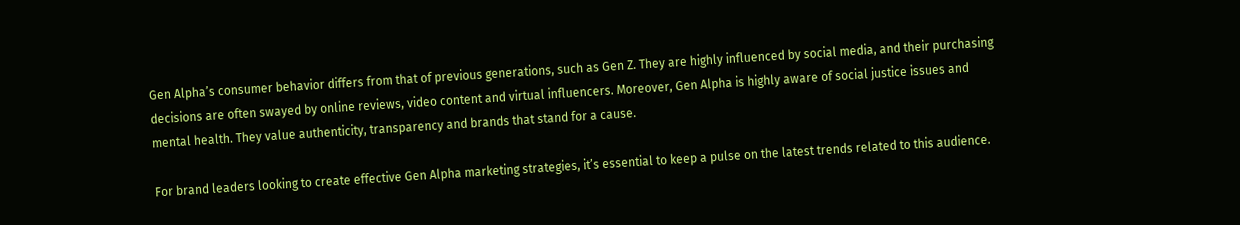Gen Alpha’s consumer behavior differs from that of previous generations, such as Gen Z. They are highly influenced by social media, and their purchasing decisions are often swayed by online reviews, video content and virtual influencers. Moreover, Gen Alpha is highly aware of social justice issues and mental health. They value authenticity, transparency and brands that stand for a cause.

For brand leaders looking to create effective Gen Alpha marketing strategies, it’s essential to keep a pulse on the latest trends related to this audience.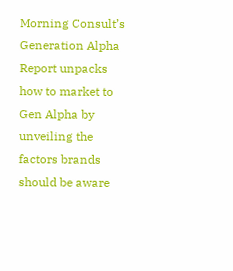Morning Consult’s Generation Alpha Report unpacks how to market to Gen Alpha by unveiling the factors brands should be aware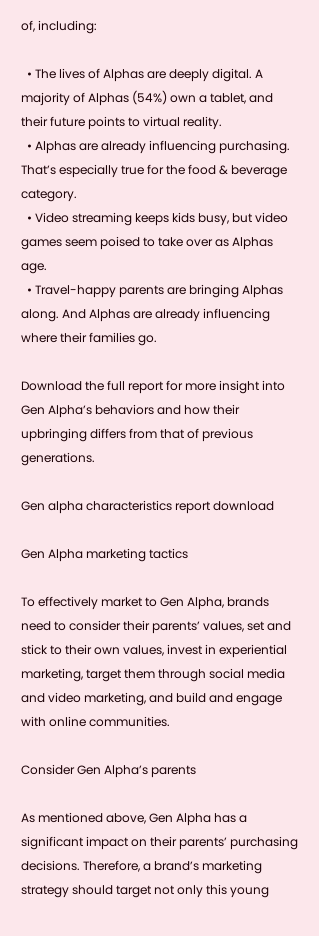of, including:

  • The lives of Alphas are deeply digital. A majority of Alphas (54%) own a tablet, and their future points to virtual reality.
  • Alphas are already influencing purchasing. That’s especially true for the food & beverage category.
  • Video streaming keeps kids busy, but video games seem poised to take over as Alphas age.
  • Travel-happy parents are bringing Alphas along. And Alphas are already influencing where their families go.

Download the full report for more insight into Gen Alpha’s behaviors and how their upbringing differs from that of previous generations.

Gen alpha characteristics report download

Gen Alpha marketing tactics

To effectively market to Gen Alpha, brands need to consider their parents’ values, set and stick to their own values, invest in experiential marketing, target them through social media and video marketing, and build and engage with online communities.

Consider Gen Alpha’s parents

As mentioned above, Gen Alpha has a significant impact on their parents’ purchasing decisions. Therefore, a brand’s marketing strategy should target not only this young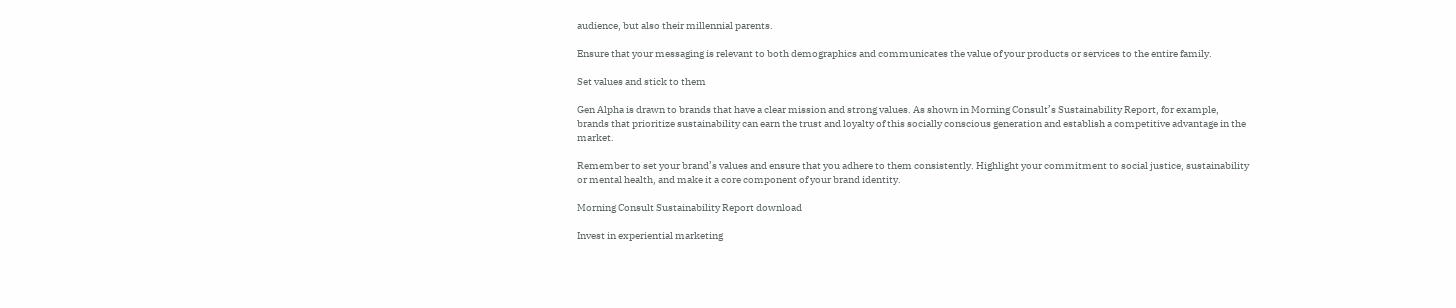audience, but also their millennial parents.

Ensure that your messaging is relevant to both demographics and communicates the value of your products or services to the entire family.

Set values and stick to them

Gen Alpha is drawn to brands that have a clear mission and strong values. As shown in Morning Consult’s Sustainability Report, for example, brands that prioritize sustainability can earn the trust and loyalty of this socially conscious generation and establish a competitive advantage in the market.

Remember to set your brand’s values and ensure that you adhere to them consistently. Highlight your commitment to social justice, sustainability or mental health, and make it a core component of your brand identity.

Morning Consult Sustainability Report download

Invest in experiential marketing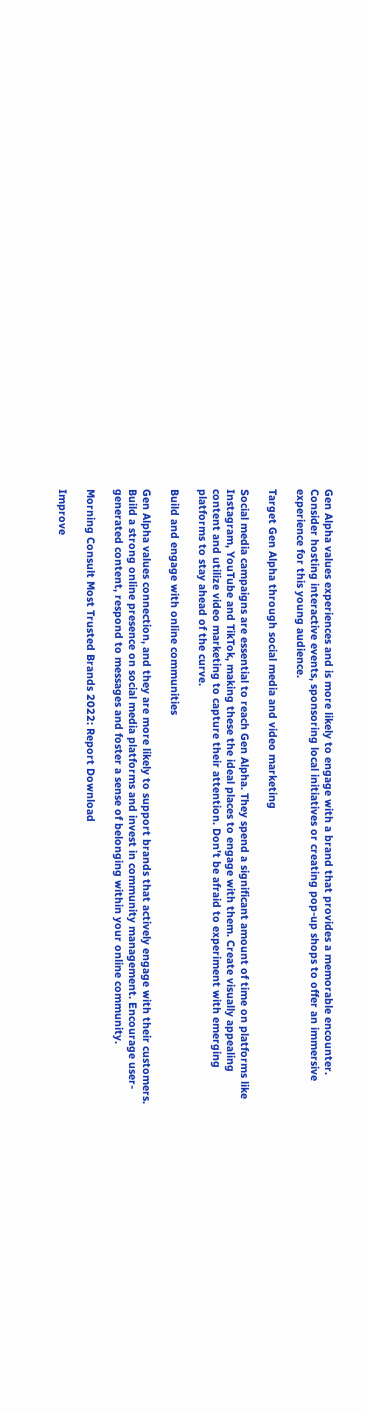Gen Alpha values experiences and is more likely to engage with a brand that provides a memorable encounter. Consider hosting interactive events, sponsoring local initiatives or creating pop-up shops to offer an immersive experience for this young audience.

Target Gen Alpha through social media and video marketing

Social media campaigns are essential to reach Gen Alpha. They spend a significant amount of time on platforms like Instagram, YouTube and TikTok, making these the ideal places to engage with them. Create visually appealing content and utilize video marketing to capture their attention. Don’t be afraid to experiment with emerging platforms to stay ahead of the curve.

Build and engage with online communities

Gen Alpha values connection, and they are more likely to support brands that actively engage with their customers. Build a strong online presence on social media platforms and invest in community management. Encourage user-generated content, respond to messages and foster a sense of belonging within your online community.

Morning Consult Most Trusted Brands 2022: Report Download

Improve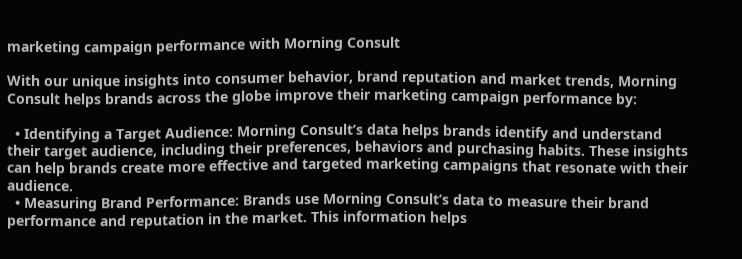marketing campaign performance with Morning Consult

With our unique insights into consumer behavior, brand reputation and market trends, Morning Consult helps brands across the globe improve their marketing campaign performance by:

  • Identifying a Target Audience: Morning Consult’s data helps brands identify and understand their target audience, including their preferences, behaviors and purchasing habits. These insights can help brands create more effective and targeted marketing campaigns that resonate with their audience.
  • Measuring Brand Performance: Brands use Morning Consult’s data to measure their brand performance and reputation in the market. This information helps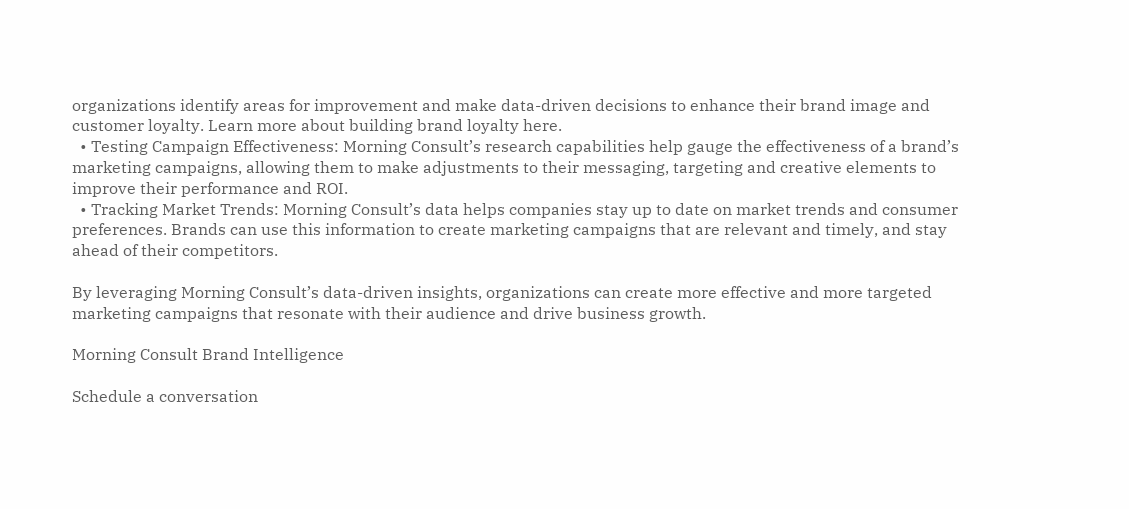organizations identify areas for improvement and make data-driven decisions to enhance their brand image and customer loyalty. Learn more about building brand loyalty here.
  • Testing Campaign Effectiveness: Morning Consult’s research capabilities help gauge the effectiveness of a brand’s marketing campaigns, allowing them to make adjustments to their messaging, targeting and creative elements to improve their performance and ROI.
  • Tracking Market Trends: Morning Consult’s data helps companies stay up to date on market trends and consumer preferences. Brands can use this information to create marketing campaigns that are relevant and timely, and stay ahead of their competitors.

By leveraging Morning Consult’s data-driven insights, organizations can create more effective and more targeted marketing campaigns that resonate with their audience and drive business growth.

Morning Consult Brand Intelligence

Schedule a conversation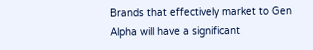Brands that effectively market to Gen Alpha will have a significant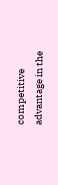competitive advantage in the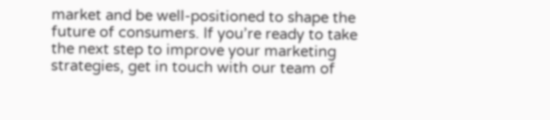market and be well-positioned to shape the future of consumers. If you’re ready to take the next step to improve your marketing strategies, get in touch with our team of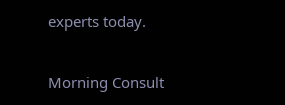experts today.

Morning Consult